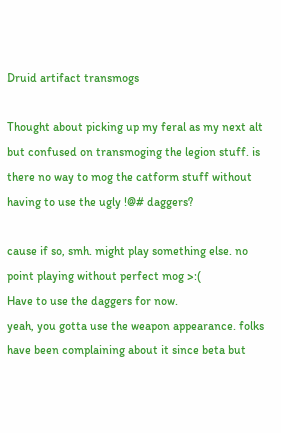Druid artifact transmogs

Thought about picking up my feral as my next alt but confused on transmoging the legion stuff. is there no way to mog the catform stuff without having to use the ugly !@# daggers?

cause if so, smh. might play something else. no point playing without perfect mog >:(
Have to use the daggers for now.
yeah, you gotta use the weapon appearance. folks have been complaining about it since beta but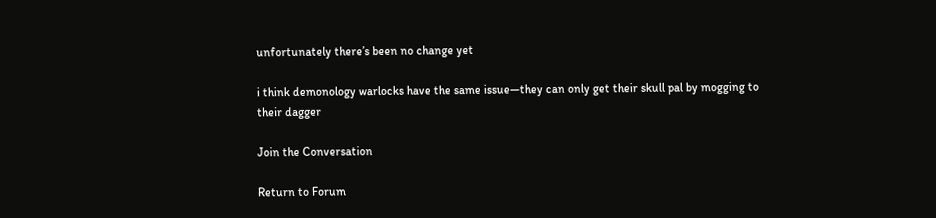unfortunately there’s been no change yet

i think demonology warlocks have the same issue—they can only get their skull pal by mogging to their dagger

Join the Conversation

Return to Forum